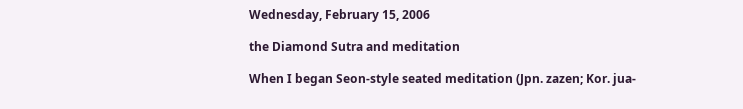Wednesday, February 15, 2006

the Diamond Sutra and meditation

When I began Seon-style seated meditation (Jpn. zazen; Kor. jua-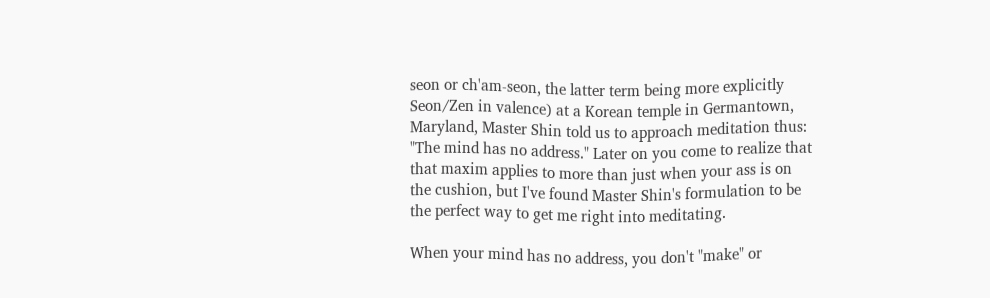seon or ch'am-seon, the latter term being more explicitly Seon/Zen in valence) at a Korean temple in Germantown, Maryland, Master Shin told us to approach meditation thus: "The mind has no address." Later on you come to realize that that maxim applies to more than just when your ass is on the cushion, but I've found Master Shin's formulation to be the perfect way to get me right into meditating.

When your mind has no address, you don't "make" or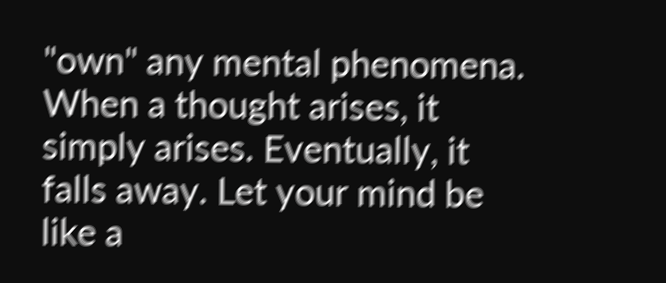"own" any mental phenomena. When a thought arises, it simply arises. Eventually, it falls away. Let your mind be like a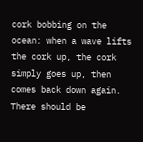cork bobbing on the ocean: when a wave lifts the cork up, the cork simply goes up, then comes back down again. There should be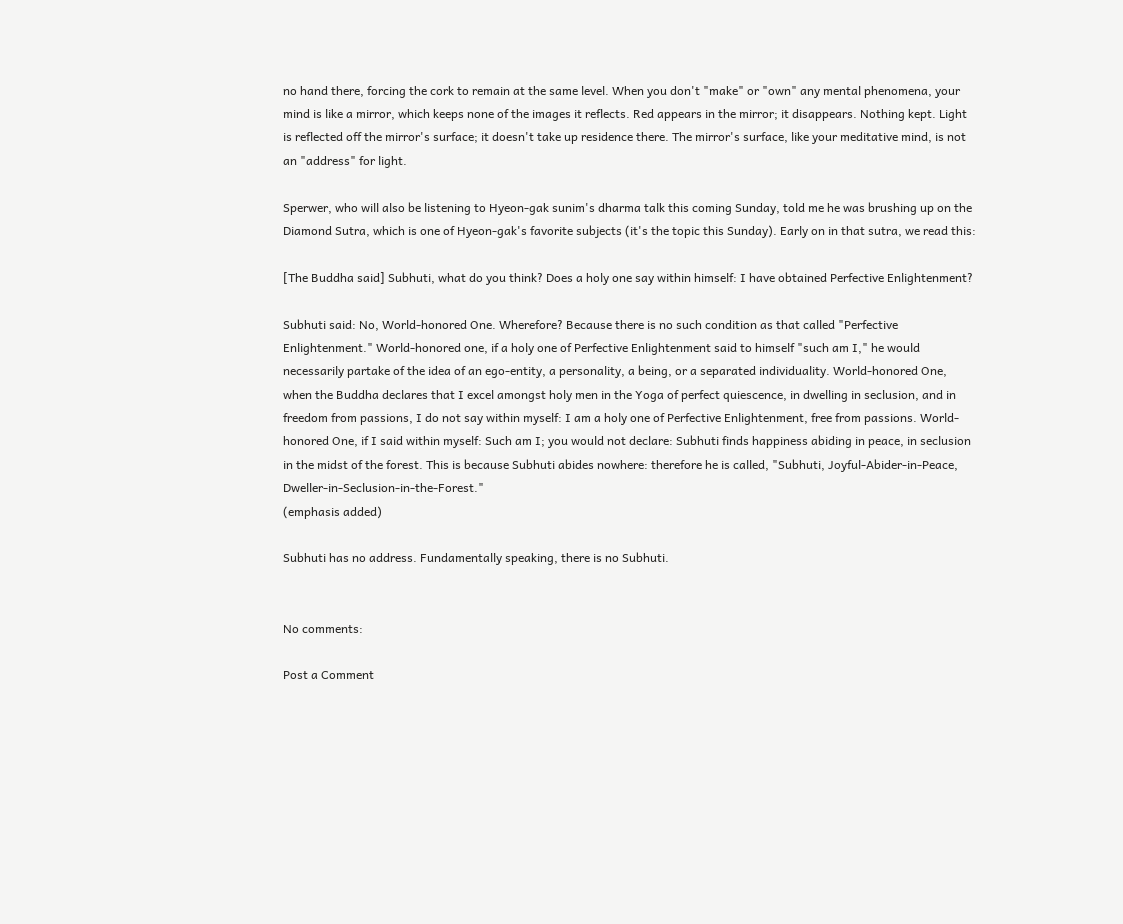no hand there, forcing the cork to remain at the same level. When you don't "make" or "own" any mental phenomena, your mind is like a mirror, which keeps none of the images it reflects. Red appears in the mirror; it disappears. Nothing kept. Light is reflected off the mirror's surface; it doesn't take up residence there. The mirror's surface, like your meditative mind, is not an "address" for light.

Sperwer, who will also be listening to Hyeon-gak sunim's dharma talk this coming Sunday, told me he was brushing up on the Diamond Sutra, which is one of Hyeon-gak's favorite subjects (it's the topic this Sunday). Early on in that sutra, we read this:

[The Buddha said] Subhuti, what do you think? Does a holy one say within himself: I have obtained Perfective Enlightenment?

Subhuti said: No, World-honored One. Wherefore? Because there is no such condition as that called "Perfective Enlightenment." World-honored one, if a holy one of Perfective Enlightenment said to himself "such am I," he would necessarily partake of the idea of an ego-entity, a personality, a being, or a separated individuality. World-honored One, when the Buddha declares that I excel amongst holy men in the Yoga of perfect quiescence, in dwelling in seclusion, and in freedom from passions, I do not say within myself: I am a holy one of Perfective Enlightenment, free from passions. World-honored One, if I said within myself: Such am I; you would not declare: Subhuti finds happiness abiding in peace, in seclusion in the midst of the forest. This is because Subhuti abides nowhere: therefore he is called, "Subhuti, Joyful-Abider-in-Peace, Dweller-in-Seclusion-in-the-Forest."
(emphasis added)

Subhuti has no address. Fundamentally speaking, there is no Subhuti.


No comments:

Post a Comment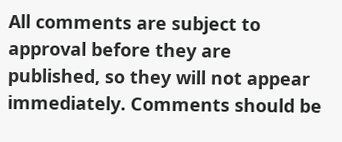All comments are subject to approval before they are published, so they will not appear immediately. Comments should be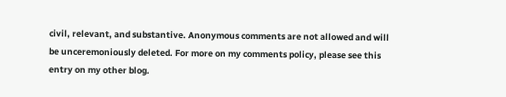civil, relevant, and substantive. Anonymous comments are not allowed and will be unceremoniously deleted. For more on my comments policy, please see this entry on my other blog.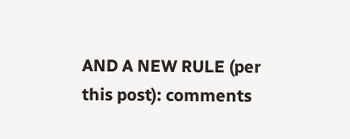AND A NEW RULE (per this post): comments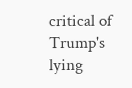critical of Trump's lying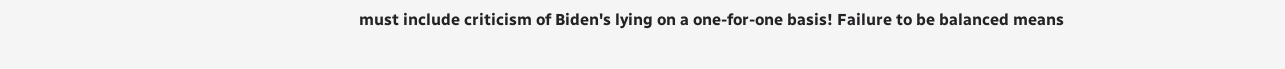must include criticism of Biden's lying on a one-for-one basis! Failure to be balanced means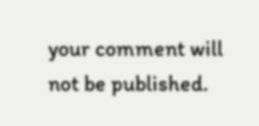your comment will not be published.